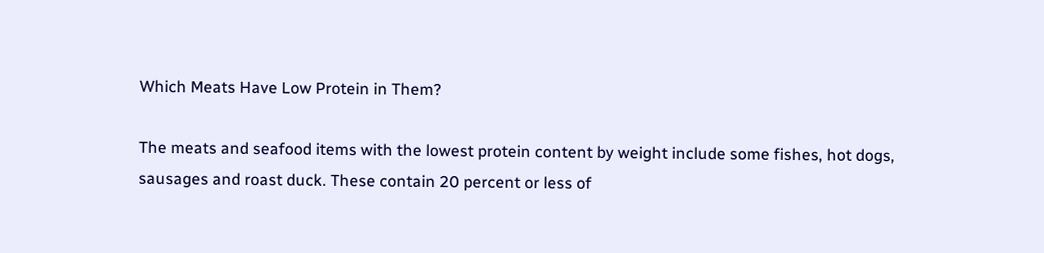Which Meats Have Low Protein in Them?

The meats and seafood items with the lowest protein content by weight include some fishes, hot dogs, sausages and roast duck. These contain 20 percent or less of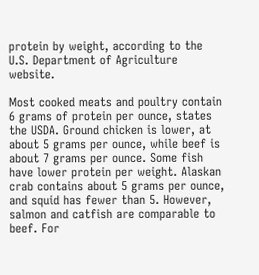protein by weight, according to the U.S. Department of Agriculture website.

Most cooked meats and poultry contain 6 grams of protein per ounce, states the USDA. Ground chicken is lower, at about 5 grams per ounce, while beef is about 7 grams per ounce. Some fish have lower protein per weight. Alaskan crab contains about 5 grams per ounce, and squid has fewer than 5. However, salmon and catfish are comparable to beef. For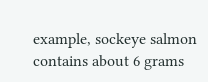example, sockeye salmon contains about 6 grams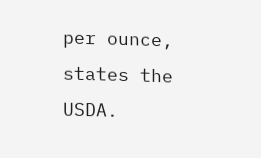per ounce, states the USDA.